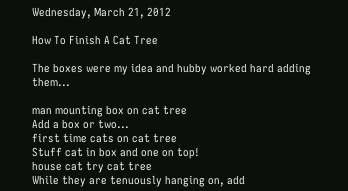Wednesday, March 21, 2012

How To Finish A Cat Tree

The boxes were my idea and hubby worked hard adding them...

man mounting box on cat tree
Add a box or two...
first time cats on cat tree
Stuff cat in box and one on top!
house cat try cat tree
While they are tenuously hanging on, add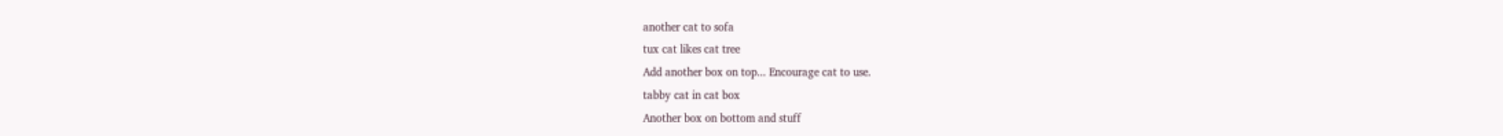another cat to sofa
tux cat likes cat tree
Add another box on top... Encourage cat to use.
tabby cat in cat box
Another box on bottom and stuff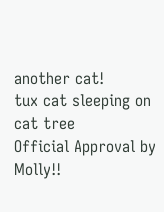another cat!
tux cat sleeping on cat tree
Official Approval by Molly!!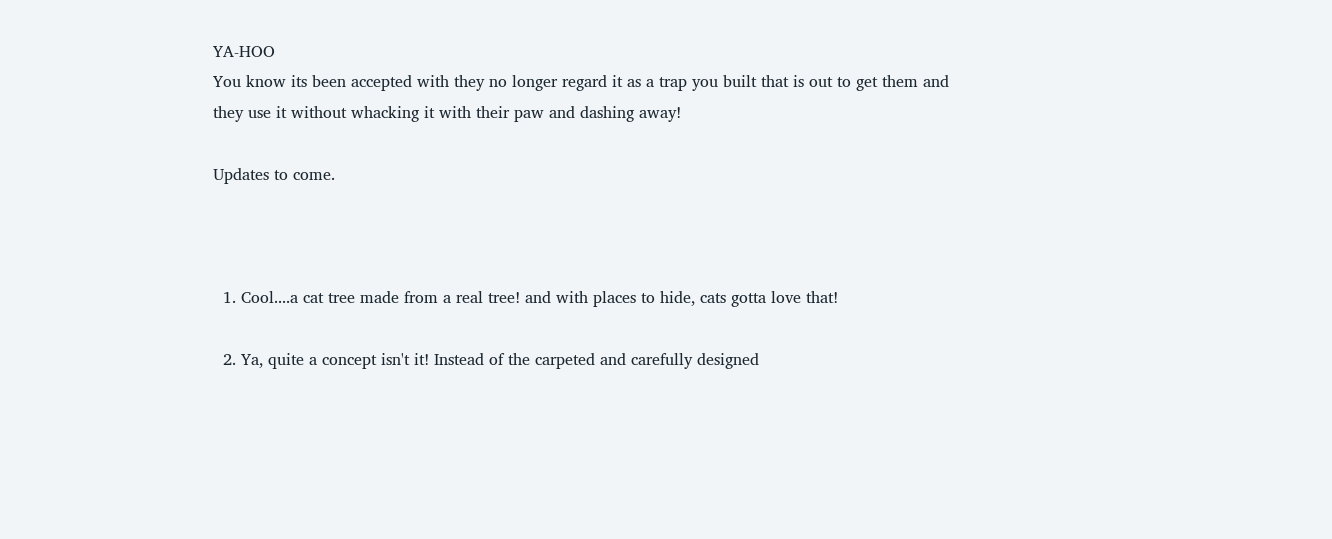YA-HOO
You know its been accepted with they no longer regard it as a trap you built that is out to get them and they use it without whacking it with their paw and dashing away!

Updates to come.



  1. Cool....a cat tree made from a real tree! and with places to hide, cats gotta love that!

  2. Ya, quite a concept isn't it! Instead of the carpeted and carefully designed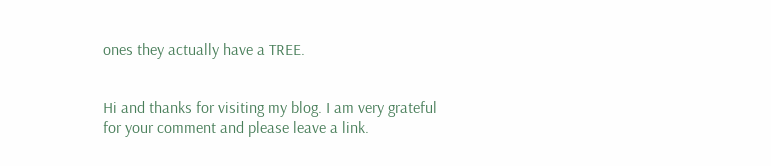ones they actually have a TREE.


Hi and thanks for visiting my blog. I am very grateful for your comment and please leave a link.